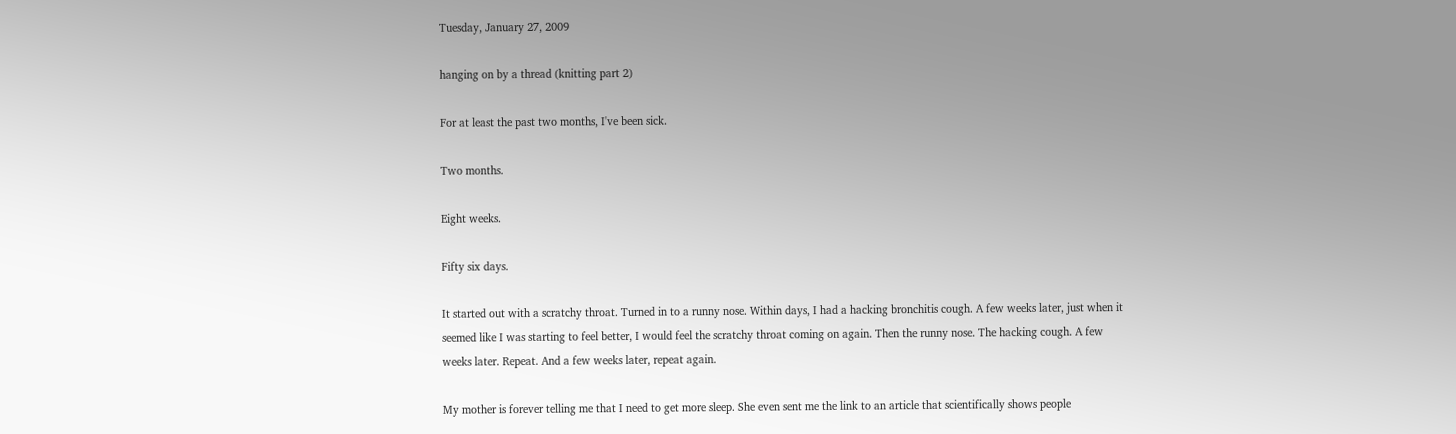Tuesday, January 27, 2009

hanging on by a thread (knitting part 2)

For at least the past two months, I've been sick.

Two months.

Eight weeks.

Fifty six days.

It started out with a scratchy throat. Turned in to a runny nose. Within days, I had a hacking bronchitis cough. A few weeks later, just when it seemed like I was starting to feel better, I would feel the scratchy throat coming on again. Then the runny nose. The hacking cough. A few weeks later. Repeat. And a few weeks later, repeat again.

My mother is forever telling me that I need to get more sleep. She even sent me the link to an article that scientifically shows people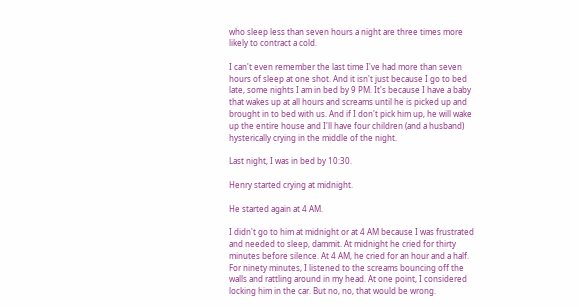who sleep less than seven hours a night are three times more likely to contract a cold.

I can't even remember the last time I've had more than seven hours of sleep at one shot. And it isn't just because I go to bed late, some nights I am in bed by 9 PM. It's because I have a baby that wakes up at all hours and screams until he is picked up and brought in to bed with us. And if I don't pick him up, he will wake up the entire house and I'll have four children (and a husband) hysterically crying in the middle of the night.

Last night, I was in bed by 10:30.

Henry started crying at midnight.

He started again at 4 AM.

I didn't go to him at midnight or at 4 AM because I was frustrated and needed to sleep, dammit. At midnight he cried for thirty minutes before silence. At 4 AM, he cried for an hour and a half. For ninety minutes, I listened to the screams bouncing off the walls and rattling around in my head. At one point, I considered locking him in the car. But no, no, that would be wrong.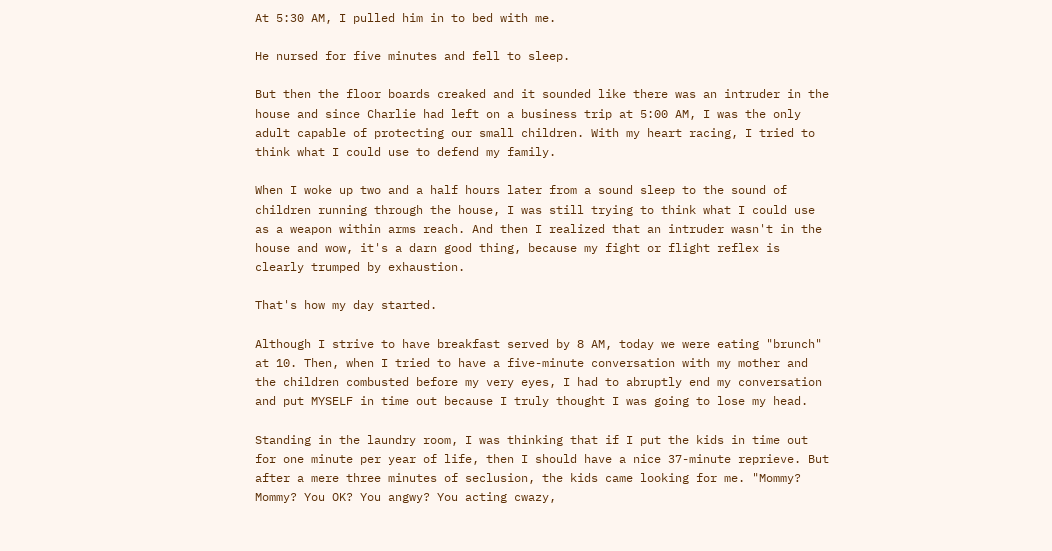At 5:30 AM, I pulled him in to bed with me.

He nursed for five minutes and fell to sleep.

But then the floor boards creaked and it sounded like there was an intruder in the house and since Charlie had left on a business trip at 5:00 AM, I was the only adult capable of protecting our small children. With my heart racing, I tried to think what I could use to defend my family.

When I woke up two and a half hours later from a sound sleep to the sound of children running through the house, I was still trying to think what I could use as a weapon within arms reach. And then I realized that an intruder wasn't in the house and wow, it's a darn good thing, because my fight or flight reflex is clearly trumped by exhaustion.

That's how my day started.

Although I strive to have breakfast served by 8 AM, today we were eating "brunch" at 10. Then, when I tried to have a five-minute conversation with my mother and the children combusted before my very eyes, I had to abruptly end my conversation and put MYSELF in time out because I truly thought I was going to lose my head.

Standing in the laundry room, I was thinking that if I put the kids in time out for one minute per year of life, then I should have a nice 37-minute reprieve. But after a mere three minutes of seclusion, the kids came looking for me. "Mommy? Mommy? You OK? You angwy? You acting cwazy,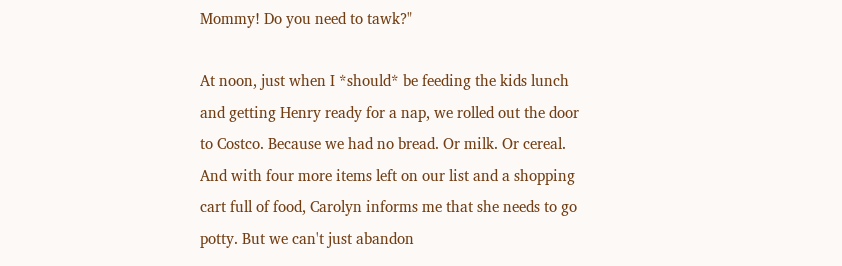Mommy! Do you need to tawk?"

At noon, just when I *should* be feeding the kids lunch and getting Henry ready for a nap, we rolled out the door to Costco. Because we had no bread. Or milk. Or cereal. And with four more items left on our list and a shopping cart full of food, Carolyn informs me that she needs to go potty. But we can't just abandon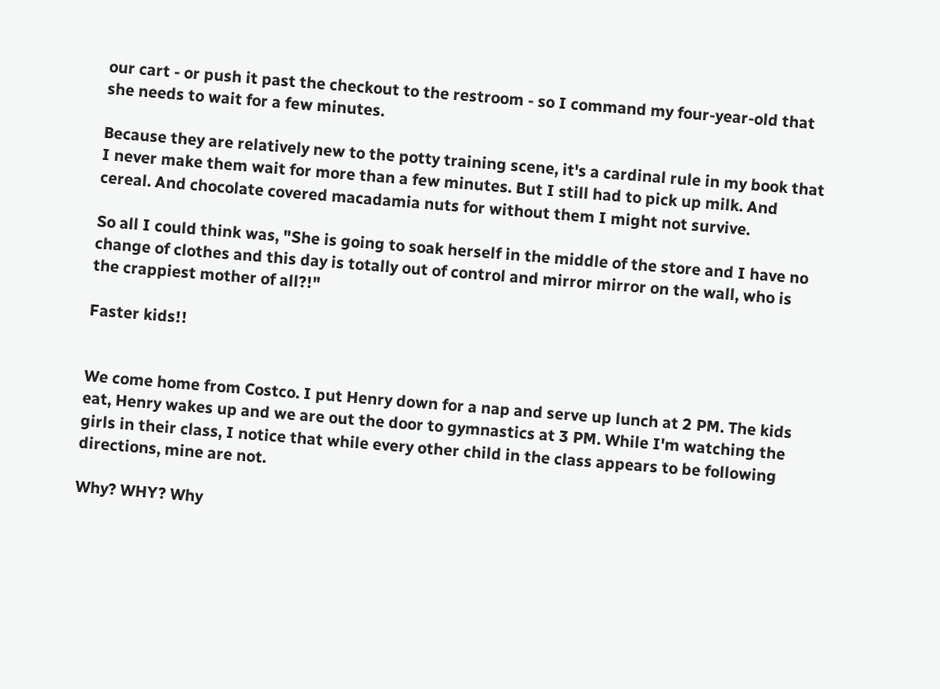our cart - or push it past the checkout to the restroom - so I command my four-year-old that she needs to wait for a few minutes.

Because they are relatively new to the potty training scene, it's a cardinal rule in my book that I never make them wait for more than a few minutes. But I still had to pick up milk. And cereal. And chocolate covered macadamia nuts for without them I might not survive.

So all I could think was, "She is going to soak herself in the middle of the store and I have no change of clothes and this day is totally out of control and mirror mirror on the wall, who is the crappiest mother of all?!"

Faster kids!!


We come home from Costco. I put Henry down for a nap and serve up lunch at 2 PM. The kids eat, Henry wakes up and we are out the door to gymnastics at 3 PM. While I'm watching the girls in their class, I notice that while every other child in the class appears to be following directions, mine are not.

Why? WHY? Why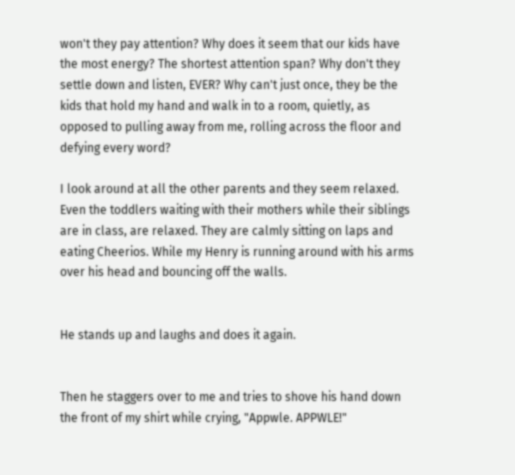won't they pay attention? Why does it seem that our kids have the most energy? The shortest attention span? Why don't they settle down and listen, EVER? Why can't just once, they be the kids that hold my hand and walk in to a room, quietly, as opposed to pulling away from me, rolling across the floor and defying every word?

I look around at all the other parents and they seem relaxed. Even the toddlers waiting with their mothers while their siblings are in class, are relaxed. They are calmly sitting on laps and eating Cheerios. While my Henry is running around with his arms over his head and bouncing off the walls.


He stands up and laughs and does it again.


Then he staggers over to me and tries to shove his hand down the front of my shirt while crying, "Appwle. APPWLE!"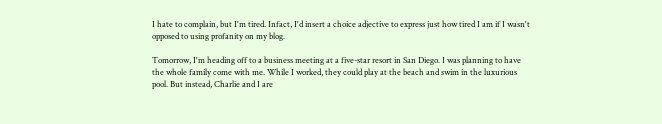I hate to complain, but I'm tired. Infact, I'd insert a choice adjective to express just how tired I am if I wasn't opposed to using profanity on my blog.

Tomorrow, I'm heading off to a business meeting at a five-star resort in San Diego. I was planning to have the whole family come with me. While I worked, they could play at the beach and swim in the luxurious pool. But instead, Charlie and I are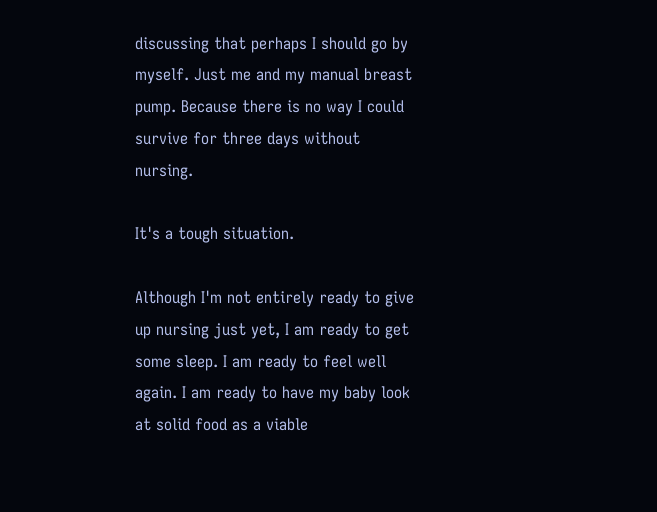discussing that perhaps I should go by myself. Just me and my manual breast pump. Because there is no way I could survive for three days without nursing.

It's a tough situation.

Although I'm not entirely ready to give up nursing just yet, I am ready to get some sleep. I am ready to feel well again. I am ready to have my baby look at solid food as a viable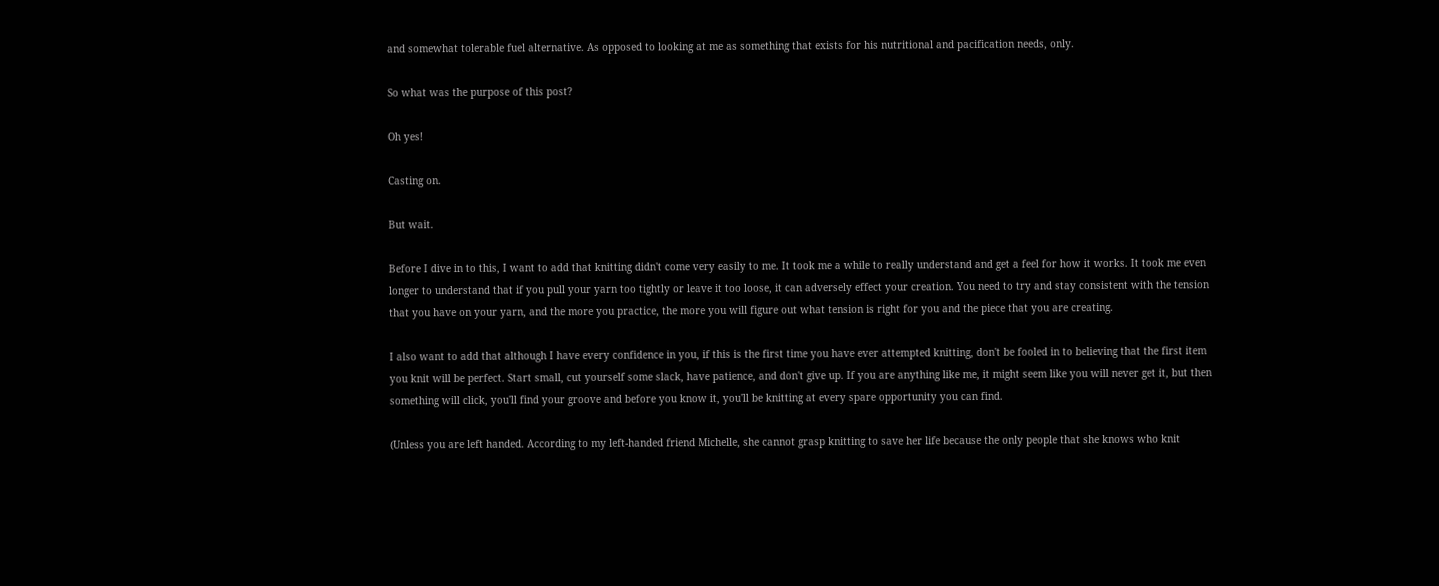and somewhat tolerable fuel alternative. As opposed to looking at me as something that exists for his nutritional and pacification needs, only.

So what was the purpose of this post?

Oh yes!

Casting on.

But wait.

Before I dive in to this, I want to add that knitting didn't come very easily to me. It took me a while to really understand and get a feel for how it works. It took me even longer to understand that if you pull your yarn too tightly or leave it too loose, it can adversely effect your creation. You need to try and stay consistent with the tension that you have on your yarn, and the more you practice, the more you will figure out what tension is right for you and the piece that you are creating.

I also want to add that although I have every confidence in you, if this is the first time you have ever attempted knitting, don't be fooled in to believing that the first item you knit will be perfect. Start small, cut yourself some slack, have patience, and don't give up. If you are anything like me, it might seem like you will never get it, but then something will click, you'll find your groove and before you know it, you'll be knitting at every spare opportunity you can find.

(Unless you are left handed. According to my left-handed friend Michelle, she cannot grasp knitting to save her life because the only people that she knows who knit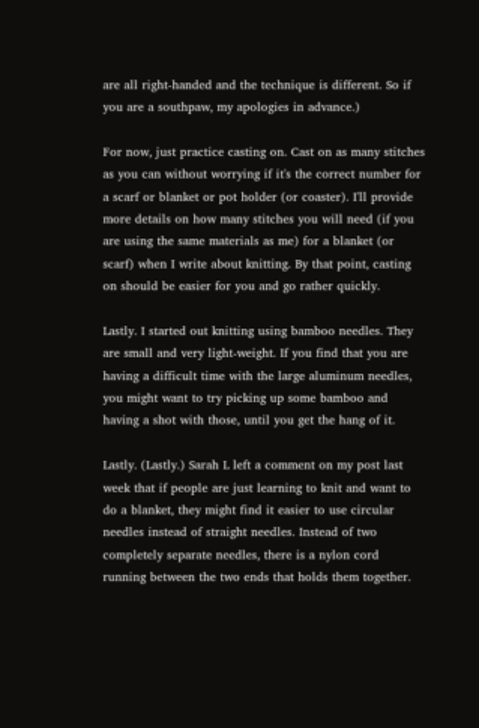are all right-handed and the technique is different. So if you are a southpaw, my apologies in advance.)

For now, just practice casting on. Cast on as many stitches as you can without worrying if it's the correct number for a scarf or blanket or pot holder (or coaster). I'll provide more details on how many stitches you will need (if you are using the same materials as me) for a blanket (or scarf) when I write about knitting. By that point, casting on should be easier for you and go rather quickly.

Lastly. I started out knitting using bamboo needles. They are small and very light-weight. If you find that you are having a difficult time with the large aluminum needles, you might want to try picking up some bamboo and having a shot with those, until you get the hang of it.

Lastly. (Lastly.) Sarah L left a comment on my post last week that if people are just learning to knit and want to do a blanket, they might find it easier to use circular needles instead of straight needles. Instead of two completely separate needles, there is a nylon cord running between the two ends that holds them together.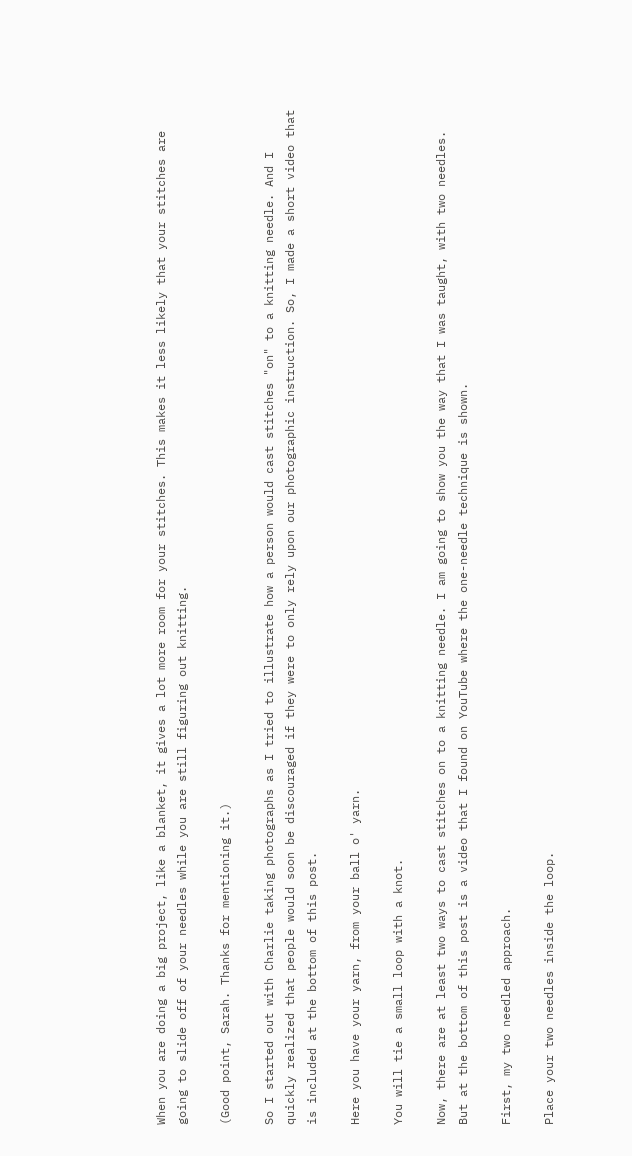When you are doing a big project, like a blanket, it gives a lot more room for your stitches. This makes it less likely that your stitches are going to slide off of your needles while you are still figuring out knitting.

(Good point, Sarah. Thanks for mentioning it.)

So I started out with Charlie taking photographs as I tried to illustrate how a person would cast stitches "on" to a knitting needle. And I quickly realized that people would soon be discouraged if they were to only rely upon our photographic instruction. So, I made a short video that is included at the bottom of this post.

Here you have your yarn, from your ball o' yarn.

You will tie a small loop with a knot.

Now, there are at least two ways to cast stitches on to a knitting needle. I am going to show you the way that I was taught, with two needles. But at the bottom of this post is a video that I found on YouTube where the one-needle technique is shown.

First, my two needled approach.

Place your two needles inside the loop.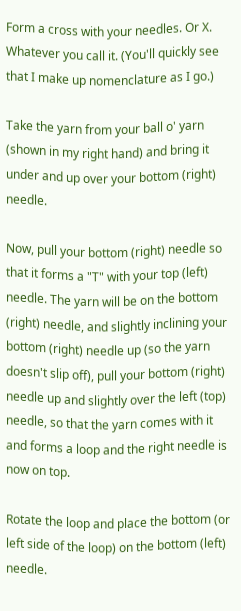Form a cross with your needles. Or X. Whatever you call it. (You'll quickly see that I make up nomenclature as I go.)

Take the yarn from your ball o' yarn (shown in my right hand) and bring it under and up over your bottom (right) needle.

Now, pull your bottom (right) needle so that it forms a "T" with your top (left) needle. The yarn will be on the bottom (right) needle, and slightly inclining your bottom (right) needle up (so the yarn doesn't slip off), pull your bottom (right) needle up and slightly over the left (top) needle, so that the yarn comes with it and forms a loop and the right needle is now on top.

Rotate the loop and place the bottom (or left side of the loop) on the bottom (left) needle.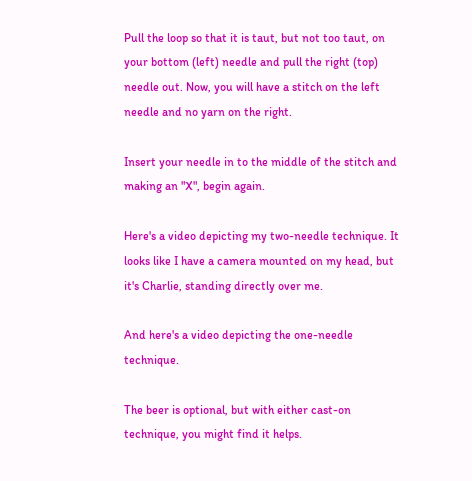Pull the loop so that it is taut, but not too taut, on your bottom (left) needle and pull the right (top) needle out. Now, you will have a stitch on the left needle and no yarn on the right.

Insert your needle in to the middle of the stitch and making an "X", begin again.

Here's a video depicting my two-needle technique. It looks like I have a camera mounted on my head, but it's Charlie, standing directly over me.

And here's a video depicting the one-needle technique.

The beer is optional, but with either cast-on technique, you might find it helps.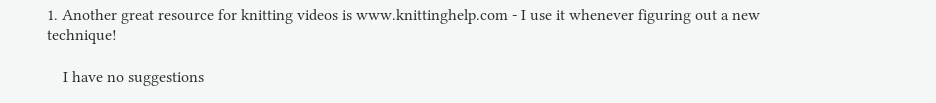1. Another great resource for knitting videos is www.knittinghelp.com - I use it whenever figuring out a new technique!

    I have no suggestions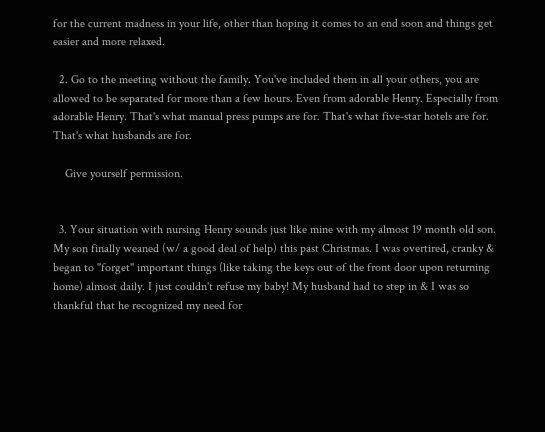for the current madness in your life, other than hoping it comes to an end soon and things get easier and more relaxed.

  2. Go to the meeting without the family. You've included them in all your others, you are allowed to be separated for more than a few hours. Even from adorable Henry. Especially from adorable Henry. That's what manual press pumps are for. That's what five-star hotels are for. That's what husbands are for.

    Give yourself permission.


  3. Your situation with nursing Henry sounds just like mine with my almost 19 month old son. My son finally weaned (w/ a good deal of help) this past Christmas. I was overtired, cranky & began to "forget" important things (like taking the keys out of the front door upon returning home) almost daily. I just couldn't refuse my baby! My husband had to step in & I was so thankful that he recognized my need for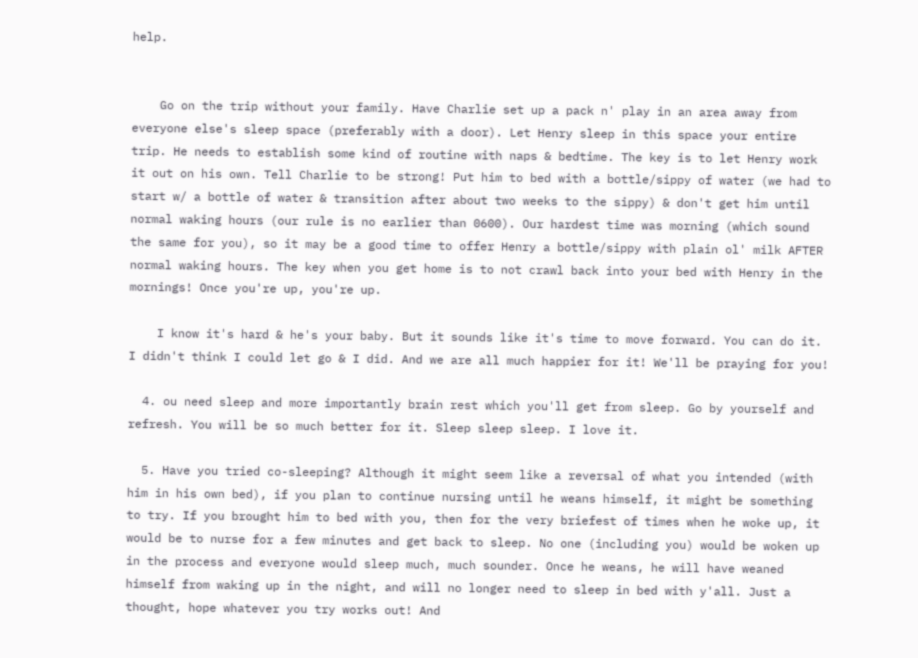help.


    Go on the trip without your family. Have Charlie set up a pack n' play in an area away from everyone else's sleep space (preferably with a door). Let Henry sleep in this space your entire trip. He needs to establish some kind of routine with naps & bedtime. The key is to let Henry work it out on his own. Tell Charlie to be strong! Put him to bed with a bottle/sippy of water (we had to start w/ a bottle of water & transition after about two weeks to the sippy) & don't get him until normal waking hours (our rule is no earlier than 0600). Our hardest time was morning (which sound the same for you), so it may be a good time to offer Henry a bottle/sippy with plain ol' milk AFTER normal waking hours. The key when you get home is to not crawl back into your bed with Henry in the mornings! Once you're up, you're up.

    I know it's hard & he's your baby. But it sounds like it's time to move forward. You can do it. I didn't think I could let go & I did. And we are all much happier for it! We'll be praying for you!

  4. ou need sleep and more importantly brain rest which you'll get from sleep. Go by yourself and refresh. You will be so much better for it. Sleep sleep sleep. I love it.

  5. Have you tried co-sleeping? Although it might seem like a reversal of what you intended (with him in his own bed), if you plan to continue nursing until he weans himself, it might be something to try. If you brought him to bed with you, then for the very briefest of times when he woke up, it would be to nurse for a few minutes and get back to sleep. No one (including you) would be woken up in the process and everyone would sleep much, much sounder. Once he weans, he will have weaned himself from waking up in the night, and will no longer need to sleep in bed with y'all. Just a thought, hope whatever you try works out! And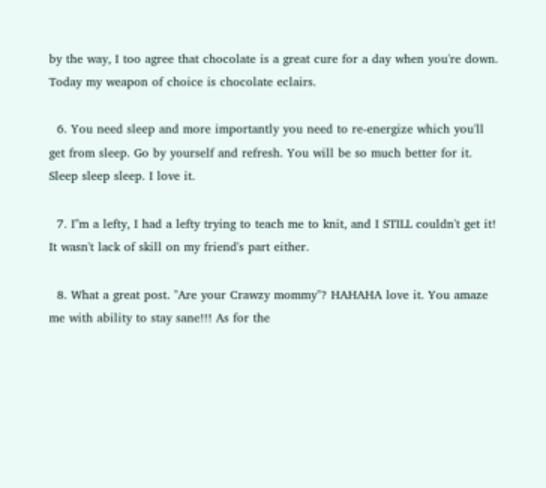by the way, I too agree that chocolate is a great cure for a day when you're down. Today my weapon of choice is chocolate eclairs.

  6. You need sleep and more importantly you need to re-energize which you'll get from sleep. Go by yourself and refresh. You will be so much better for it. Sleep sleep sleep. I love it.

  7. I"m a lefty, I had a lefty trying to teach me to knit, and I STILL couldn't get it! It wasn't lack of skill on my friend's part either.

  8. What a great post. "Are your Crawzy mommy"? HAHAHA love it. You amaze me with ability to stay sane!!! As for the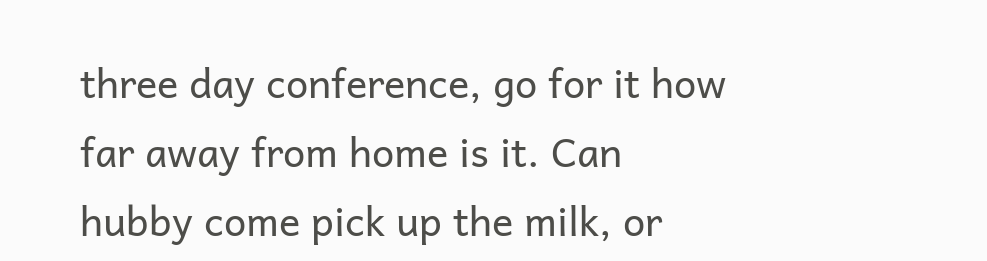three day conference, go for it how far away from home is it. Can hubby come pick up the milk, or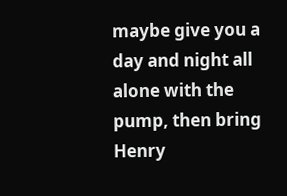maybe give you a day and night all alone with the pump, then bring Henry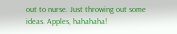out to nurse. Just throwing out some ideas. Apples, hahahaha!